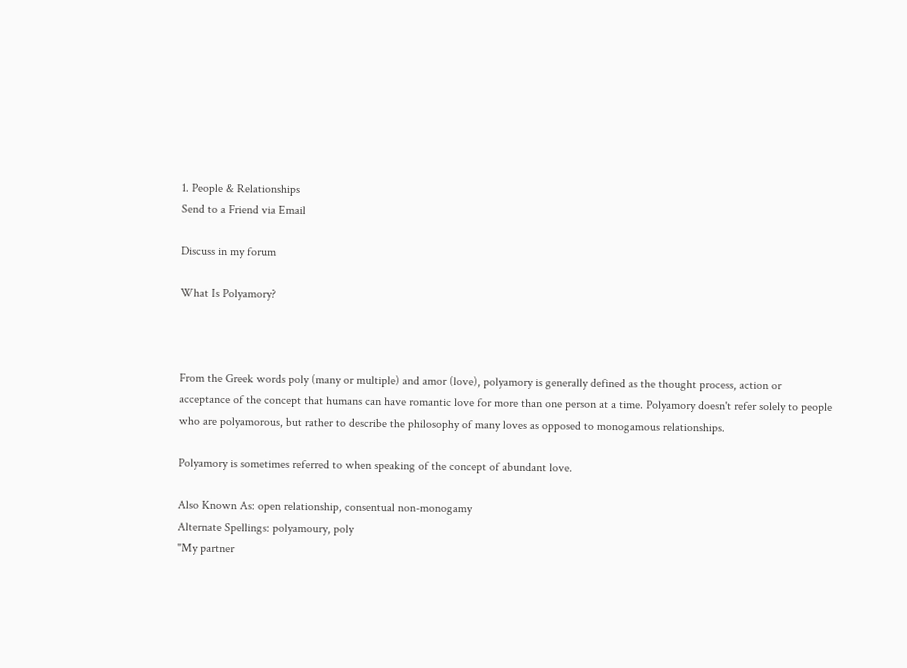1. People & Relationships
Send to a Friend via Email

Discuss in my forum

What Is Polyamory?



From the Greek words poly (many or multiple) and amor (love), polyamory is generally defined as the thought process, action or acceptance of the concept that humans can have romantic love for more than one person at a time. Polyamory doesn't refer solely to people who are polyamorous, but rather to describe the philosophy of many loves as opposed to monogamous relationships.

Polyamory is sometimes referred to when speaking of the concept of abundant love.

Also Known As: open relationship, consentual non-monogamy
Alternate Spellings: polyamoury, poly
"My partner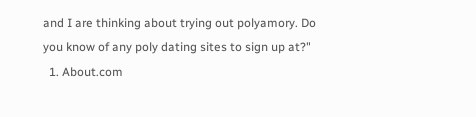and I are thinking about trying out polyamory. Do you know of any poly dating sites to sign up at?"
  1. About.com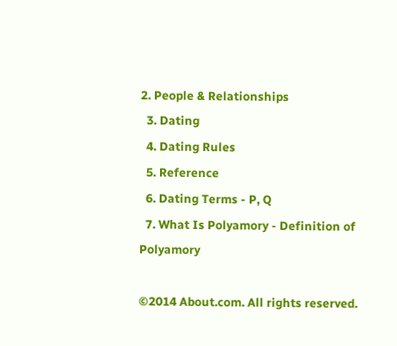2. People & Relationships
  3. Dating
  4. Dating Rules
  5. Reference
  6. Dating Terms - P, Q
  7. What Is Polyamory - Definition of Polyamory

©2014 About.com. All rights reserved.